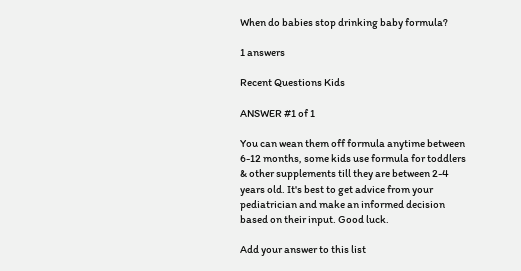When do babies stop drinking baby formula?

1 answers

Recent Questions Kids

ANSWER #1 of 1

You can wean them off formula anytime between 6-12 months, some kids use formula for toddlers & other supplements till they are between 2-4 years old. It's best to get advice from your pediatrician and make an informed decision based on their input. Good luck.

Add your answer to this list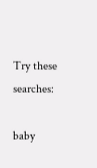Try these searches:

baby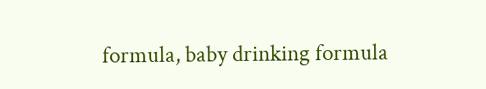formula, baby drinking formula